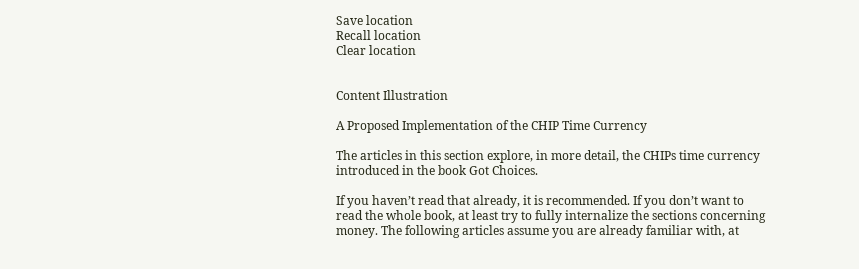Save location
Recall location
Clear location


Content Illustration

A Proposed Implementation of the CHIP Time Currency

The articles in this section explore, in more detail, the CHIPs time currency introduced in the book Got Choices.

If you haven’t read that already, it is recommended. If you don’t want to read the whole book, at least try to fully internalize the sections concerning money. The following articles assume you are already familiar with, at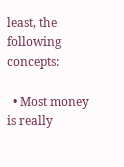least, the following concepts:

  • Most money is really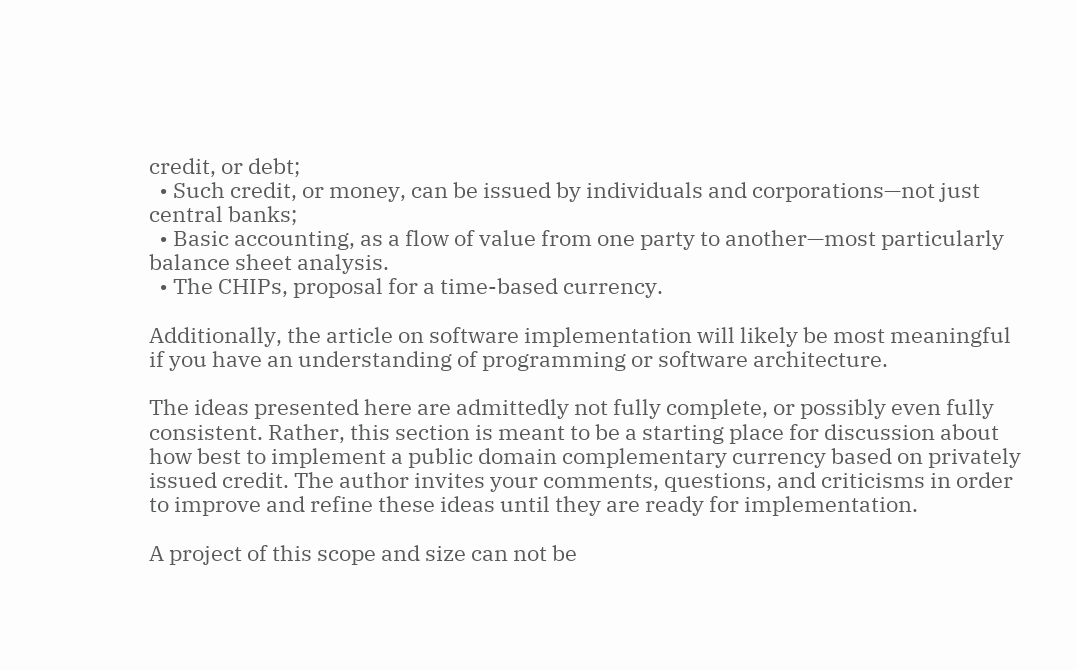credit, or debt;
  • Such credit, or money, can be issued by individuals and corporations—not just central banks;
  • Basic accounting, as a flow of value from one party to another—most particularly balance sheet analysis.
  • The CHIPs, proposal for a time-based currency.

Additionally, the article on software implementation will likely be most meaningful if you have an understanding of programming or software architecture.

The ideas presented here are admittedly not fully complete, or possibly even fully consistent. Rather, this section is meant to be a starting place for discussion about how best to implement a public domain complementary currency based on privately issued credit. The author invites your comments, questions, and criticisms in order to improve and refine these ideas until they are ready for implementation.

A project of this scope and size can not be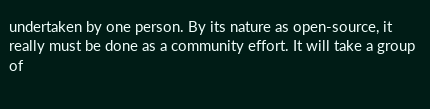undertaken by one person. By its nature as open-source, it really must be done as a community effort. It will take a group of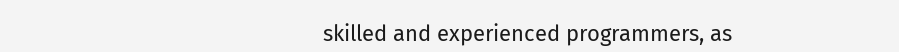skilled and experienced programmers, as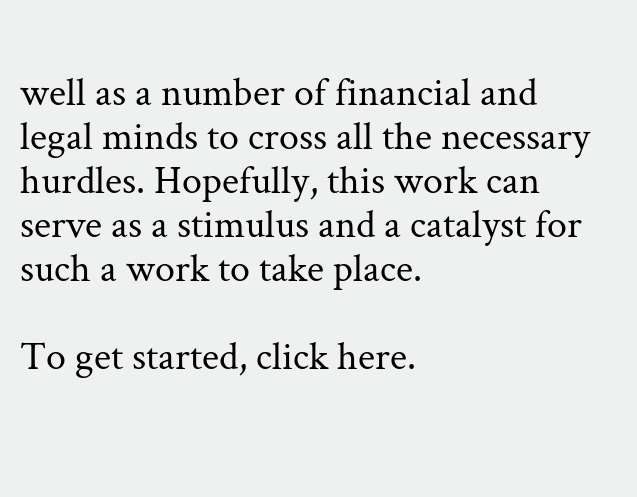well as a number of financial and legal minds to cross all the necessary hurdles. Hopefully, this work can serve as a stimulus and a catalyst for such a work to take place.

To get started, click here.